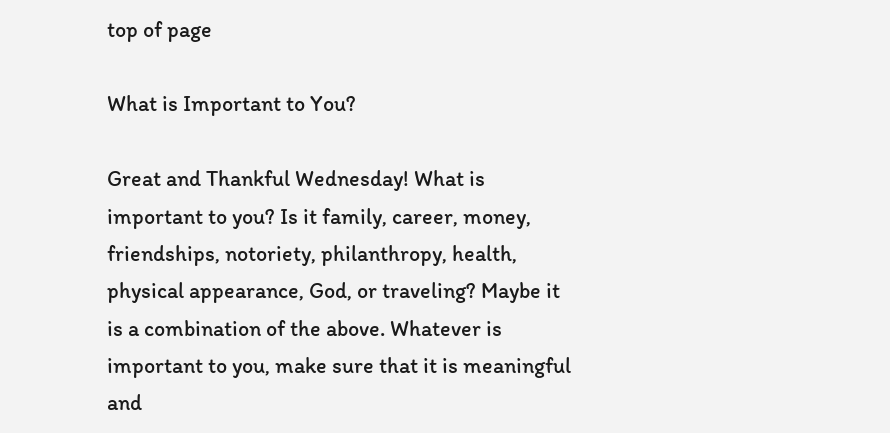top of page

What is Important to You?

Great and Thankful Wednesday! What is important to you? Is it family, career, money, friendships, notoriety, philanthropy, health, physical appearance, God, or traveling? Maybe it is a combination of the above. Whatever is important to you, make sure that it is meaningful and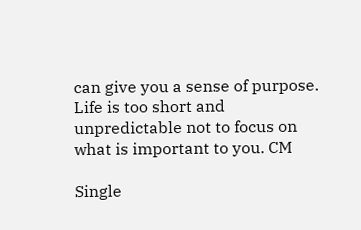can give you a sense of purpose. Life is too short and unpredictable not to focus on what is important to you. CM

Single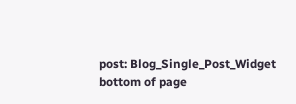post: Blog_Single_Post_Widget
bottom of page